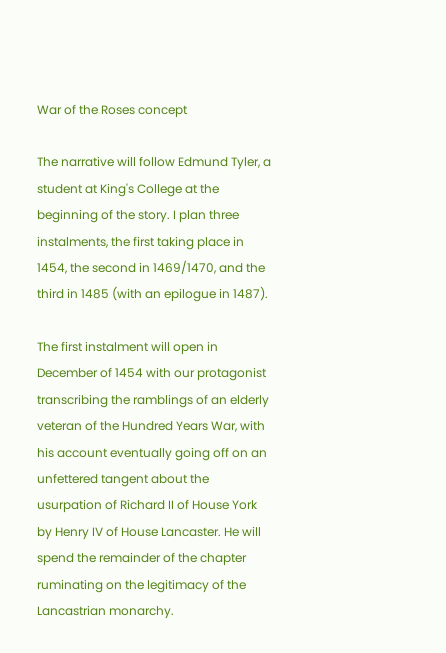War of the Roses concept

The narrative will follow Edmund Tyler, a student at King's College at the beginning of the story. I plan three instalments, the first taking place in 1454, the second in 1469/1470, and the third in 1485 (with an epilogue in 1487).

The first instalment will open in December of 1454 with our protagonist transcribing the ramblings of an elderly veteran of the Hundred Years War, with his account eventually going off on an unfettered tangent about the usurpation of Richard II of House York by Henry IV of House Lancaster. He will spend the remainder of the chapter ruminating on the legitimacy of the Lancastrian monarchy.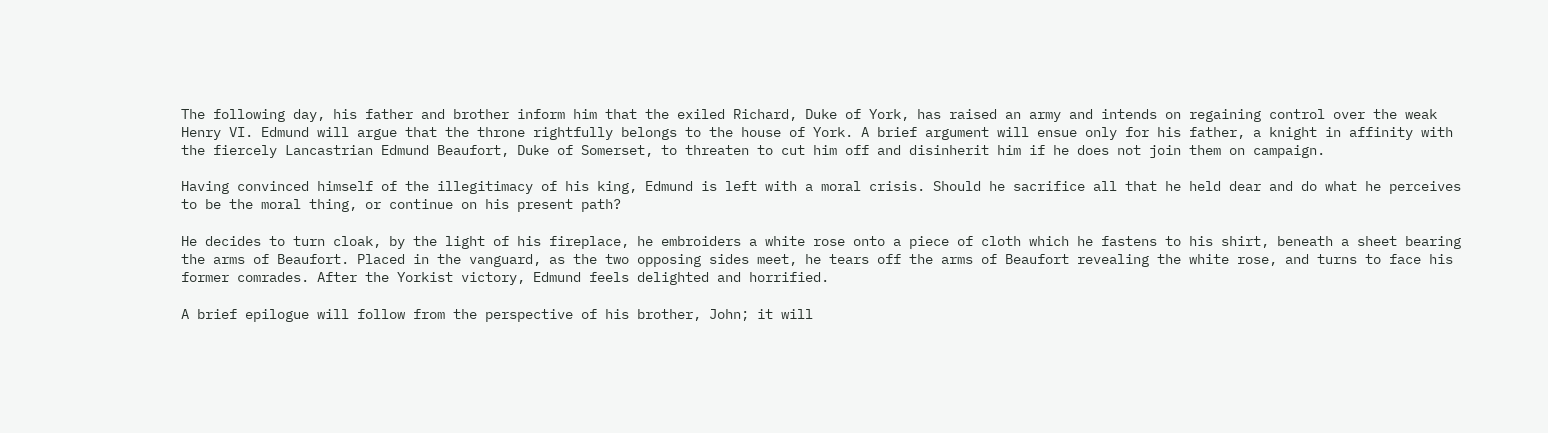The following day, his father and brother inform him that the exiled Richard, Duke of York, has raised an army and intends on regaining control over the weak Henry VI. Edmund will argue that the throne rightfully belongs to the house of York. A brief argument will ensue only for his father, a knight in affinity with the fiercely Lancastrian Edmund Beaufort, Duke of Somerset, to threaten to cut him off and disinherit him if he does not join them on campaign.

Having convinced himself of the illegitimacy of his king, Edmund is left with a moral crisis. Should he sacrifice all that he held dear and do what he perceives to be the moral thing, or continue on his present path?

He decides to turn cloak, by the light of his fireplace, he embroiders a white rose onto a piece of cloth which he fastens to his shirt, beneath a sheet bearing the arms of Beaufort. Placed in the vanguard, as the two opposing sides meet, he tears off the arms of Beaufort revealing the white rose, and turns to face his former comrades. After the Yorkist victory, Edmund feels delighted and horrified.

A brief epilogue will follow from the perspective of his brother, John; it will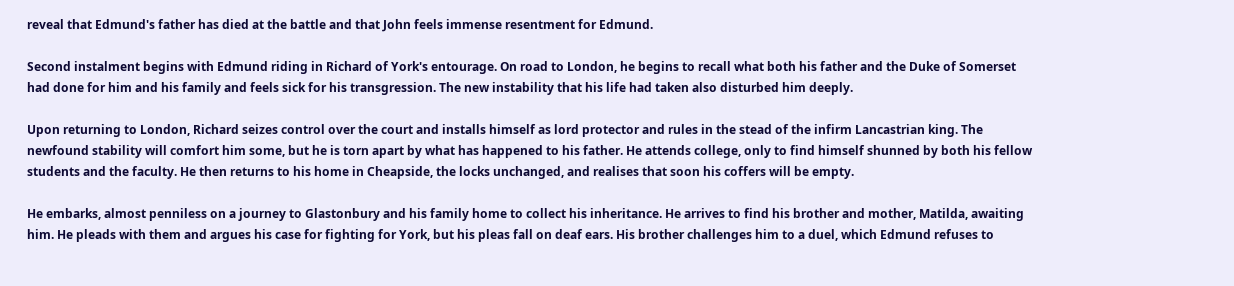reveal that Edmund's father has died at the battle and that John feels immense resentment for Edmund.

Second instalment begins with Edmund riding in Richard of York's entourage. On road to London, he begins to recall what both his father and the Duke of Somerset had done for him and his family and feels sick for his transgression. The new instability that his life had taken also disturbed him deeply.

Upon returning to London, Richard seizes control over the court and installs himself as lord protector and rules in the stead of the infirm Lancastrian king. The newfound stability will comfort him some, but he is torn apart by what has happened to his father. He attends college, only to find himself shunned by both his fellow students and the faculty. He then returns to his home in Cheapside, the locks unchanged, and realises that soon his coffers will be empty.

He embarks, almost penniless on a journey to Glastonbury and his family home to collect his inheritance. He arrives to find his brother and mother, Matilda, awaiting him. He pleads with them and argues his case for fighting for York, but his pleas fall on deaf ears. His brother challenges him to a duel, which Edmund refuses to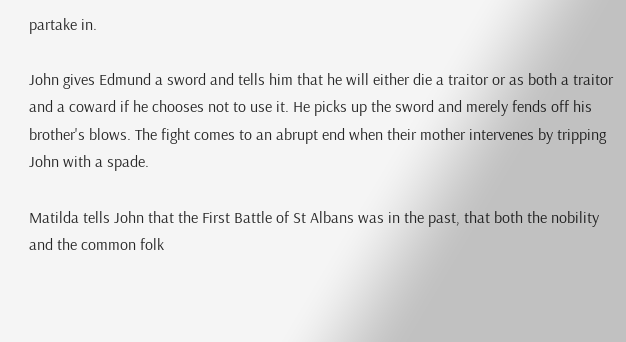partake in.

John gives Edmund a sword and tells him that he will either die a traitor or as both a traitor and a coward if he chooses not to use it. He picks up the sword and merely fends off his brother's blows. The fight comes to an abrupt end when their mother intervenes by tripping John with a spade.

Matilda tells John that the First Battle of St Albans was in the past, that both the nobility and the common folk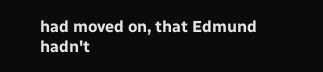had moved on, that Edmund hadn't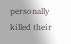personally killed their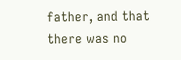father, and that there was no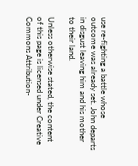use re-fighting a battle whose outcome was already set. John departs in disgust leaving him and his mother to their land.

Unless otherwise stated, the content of this page is licensed under Creative Commons Attribution-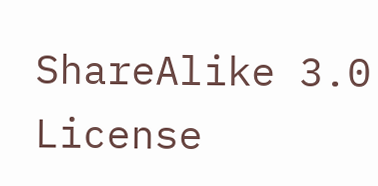ShareAlike 3.0 License